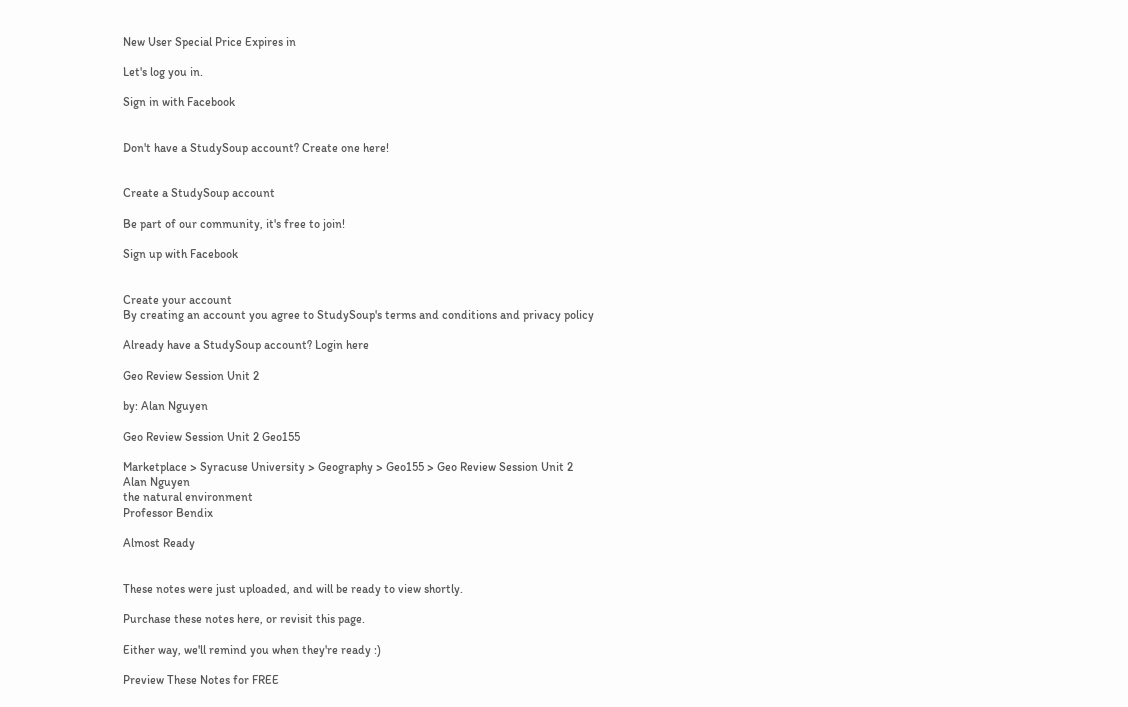New User Special Price Expires in

Let's log you in.

Sign in with Facebook


Don't have a StudySoup account? Create one here!


Create a StudySoup account

Be part of our community, it's free to join!

Sign up with Facebook


Create your account
By creating an account you agree to StudySoup's terms and conditions and privacy policy

Already have a StudySoup account? Login here

Geo Review Session Unit 2

by: Alan Nguyen

Geo Review Session Unit 2 Geo155

Marketplace > Syracuse University > Geography > Geo155 > Geo Review Session Unit 2
Alan Nguyen
the natural environment
Professor Bendix

Almost Ready


These notes were just uploaded, and will be ready to view shortly.

Purchase these notes here, or revisit this page.

Either way, we'll remind you when they're ready :)

Preview These Notes for FREE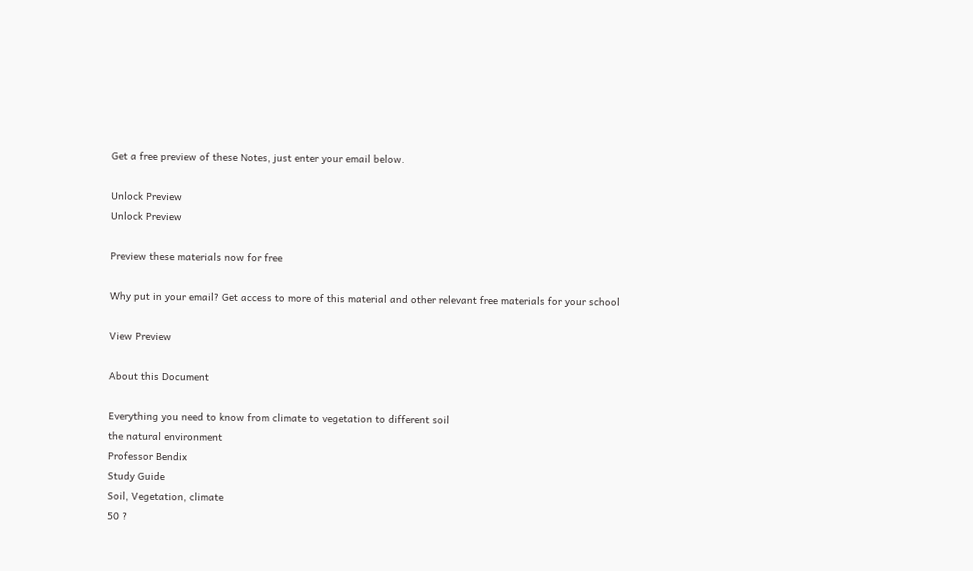Get a free preview of these Notes, just enter your email below.

Unlock Preview
Unlock Preview

Preview these materials now for free

Why put in your email? Get access to more of this material and other relevant free materials for your school

View Preview

About this Document

Everything you need to know from climate to vegetation to different soil
the natural environment
Professor Bendix
Study Guide
Soil, Vegetation, climate
50 ?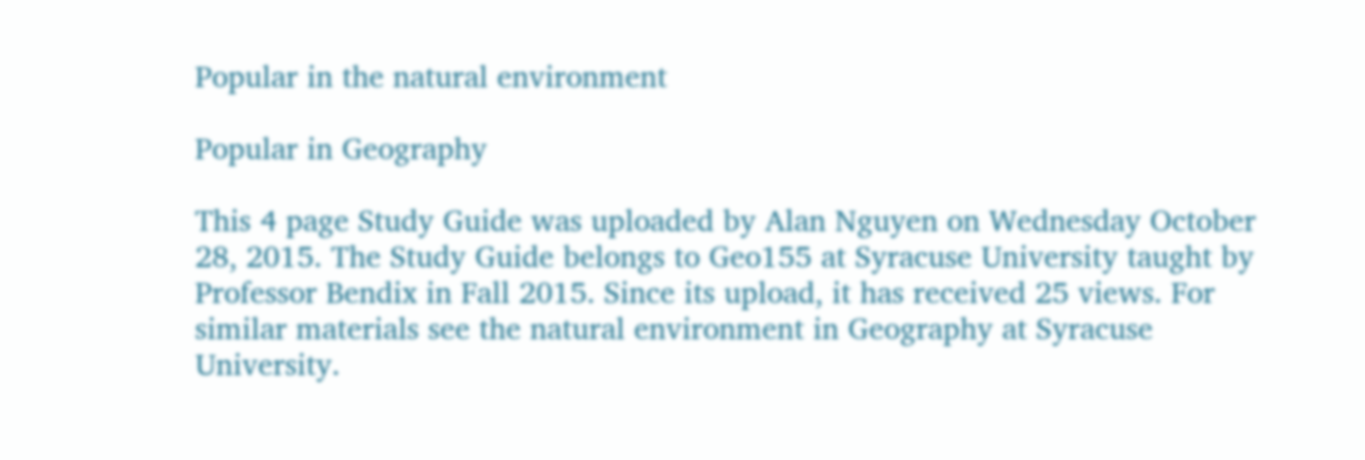Popular in the natural environment

Popular in Geography

This 4 page Study Guide was uploaded by Alan Nguyen on Wednesday October 28, 2015. The Study Guide belongs to Geo155 at Syracuse University taught by Professor Bendix in Fall 2015. Since its upload, it has received 25 views. For similar materials see the natural environment in Geography at Syracuse University.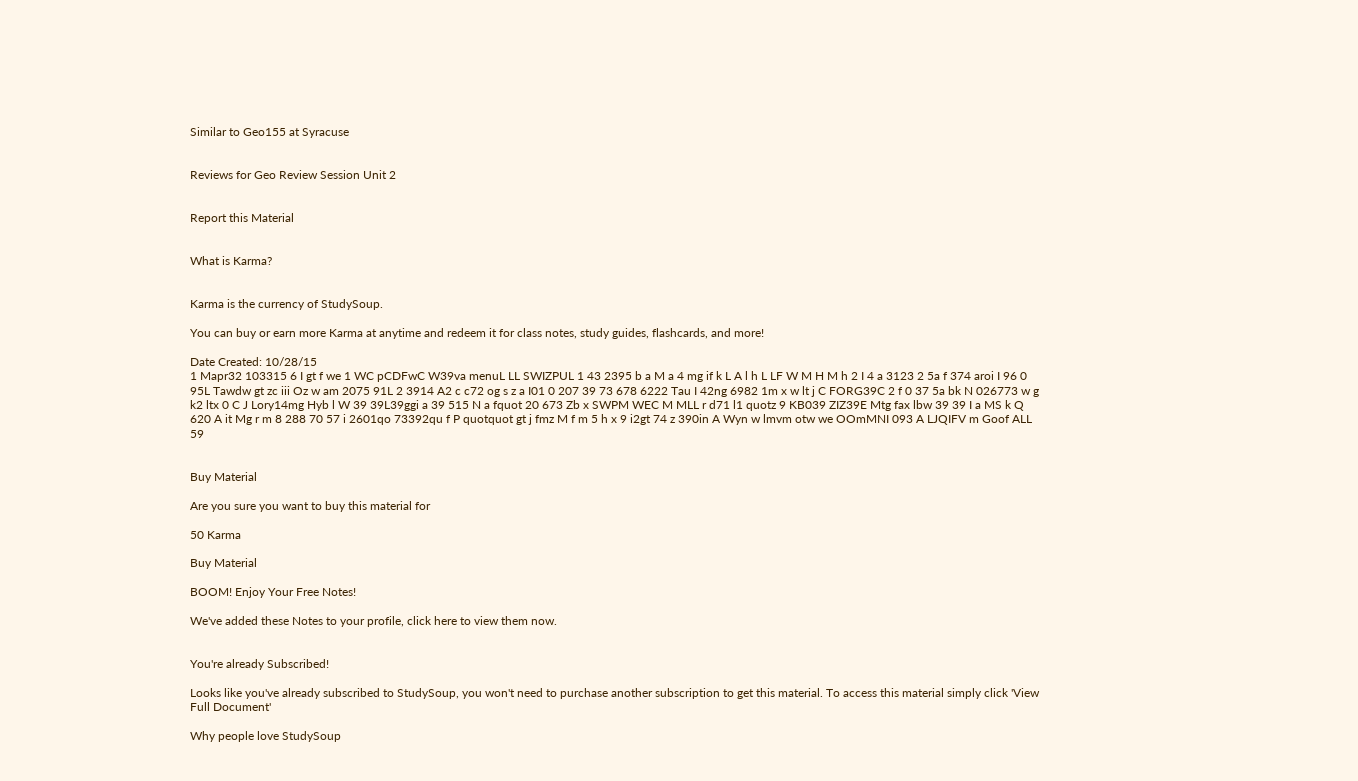Similar to Geo155 at Syracuse


Reviews for Geo Review Session Unit 2


Report this Material


What is Karma?


Karma is the currency of StudySoup.

You can buy or earn more Karma at anytime and redeem it for class notes, study guides, flashcards, and more!

Date Created: 10/28/15
1 Mapr32 103315 6 I gt f we 1 WC pCDFwC W39va menuL LL SWIZPUL 1 43 2395 b a M a 4 mg if k L A l h L LF W M H M h 2 I 4 a 3123 2 5a f 374 aroi I 96 0 95L Tawdw gt zc iii Oz w am 2075 91L 2 3914 A2 c c72 og s z a I01 0 207 39 73 678 6222 Tau I 42ng 6982 1m x w lt j C FORG39C 2 f 0 37 5a bk N 026773 w g k2 ltx 0 C J Lory14mg Hyb l W 39 39L39ggi a 39 515 N a fquot 20 673 Zb x SWPM WEC M MLL r d71 l1 quotz 9 KB039 ZIZ39E Mtg fax lbw 39 39 I a MS k Q 620 A it Mg r m 8 288 70 57 i 2601qo 73392qu f P quotquot gt j fmz M f m 5 h x 9 i2gt 74 z 390in A Wyn w lmvm otw we OOmMNI 093 A LJQIFV m Goof ALL 59


Buy Material

Are you sure you want to buy this material for

50 Karma

Buy Material

BOOM! Enjoy Your Free Notes!

We've added these Notes to your profile, click here to view them now.


You're already Subscribed!

Looks like you've already subscribed to StudySoup, you won't need to purchase another subscription to get this material. To access this material simply click 'View Full Document'

Why people love StudySoup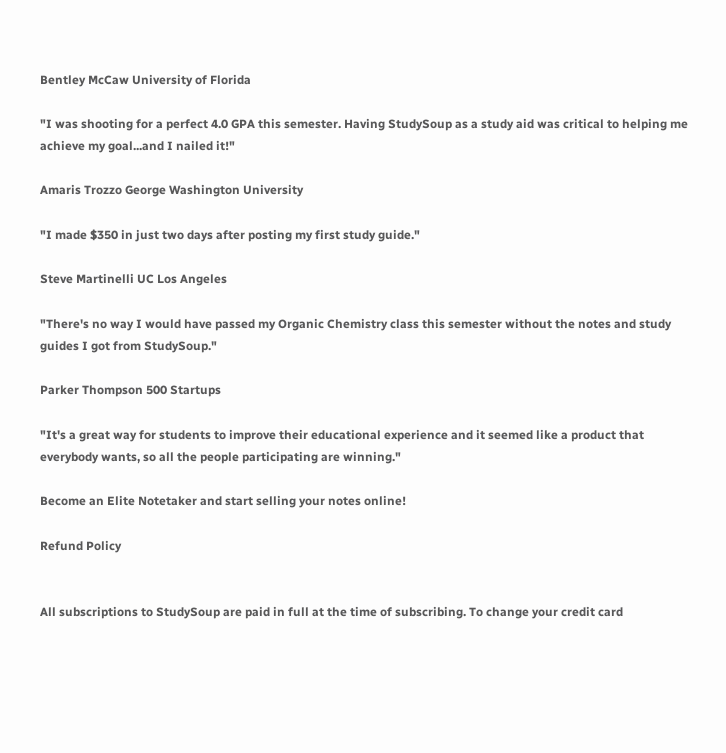Bentley McCaw University of Florida

"I was shooting for a perfect 4.0 GPA this semester. Having StudySoup as a study aid was critical to helping me achieve my goal...and I nailed it!"

Amaris Trozzo George Washington University

"I made $350 in just two days after posting my first study guide."

Steve Martinelli UC Los Angeles

"There's no way I would have passed my Organic Chemistry class this semester without the notes and study guides I got from StudySoup."

Parker Thompson 500 Startups

"It's a great way for students to improve their educational experience and it seemed like a product that everybody wants, so all the people participating are winning."

Become an Elite Notetaker and start selling your notes online!

Refund Policy


All subscriptions to StudySoup are paid in full at the time of subscribing. To change your credit card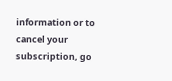information or to cancel your subscription, go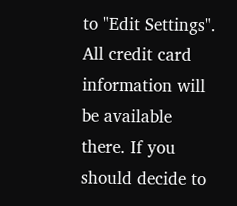to "Edit Settings". All credit card information will be available there. If you should decide to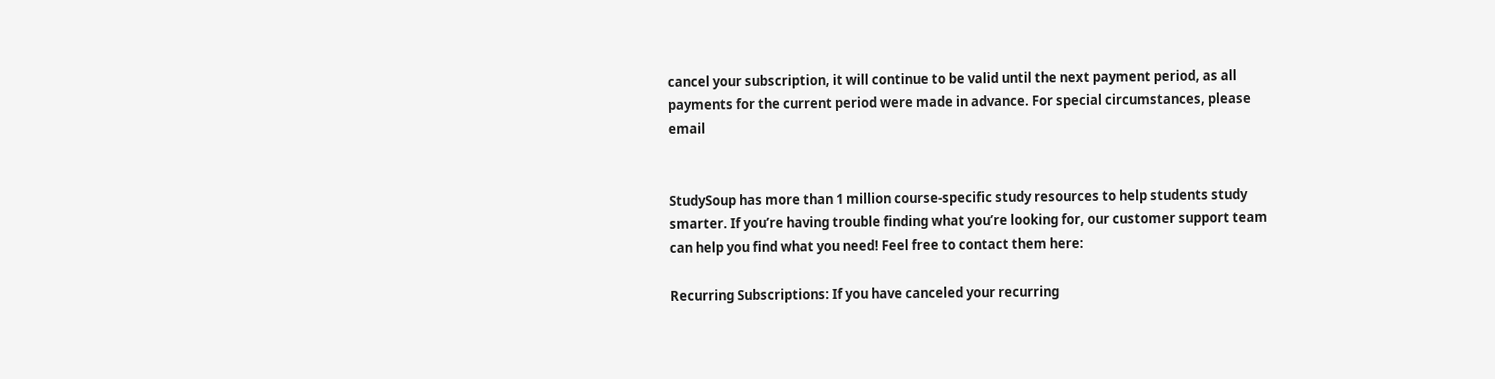cancel your subscription, it will continue to be valid until the next payment period, as all payments for the current period were made in advance. For special circumstances, please email


StudySoup has more than 1 million course-specific study resources to help students study smarter. If you’re having trouble finding what you’re looking for, our customer support team can help you find what you need! Feel free to contact them here:

Recurring Subscriptions: If you have canceled your recurring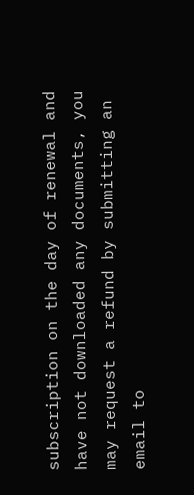subscription on the day of renewal and have not downloaded any documents, you may request a refund by submitting an email to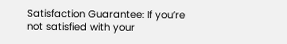Satisfaction Guarantee: If you’re not satisfied with your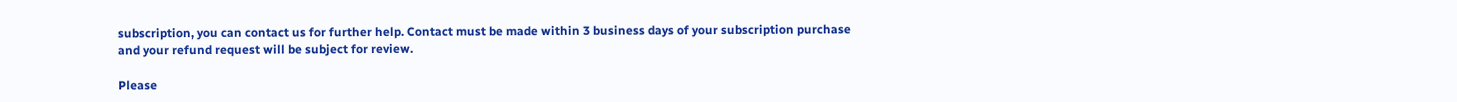subscription, you can contact us for further help. Contact must be made within 3 business days of your subscription purchase and your refund request will be subject for review.

Please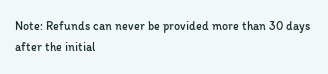Note: Refunds can never be provided more than 30 days after the initial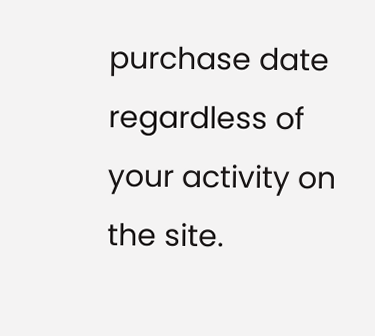purchase date regardless of your activity on the site.